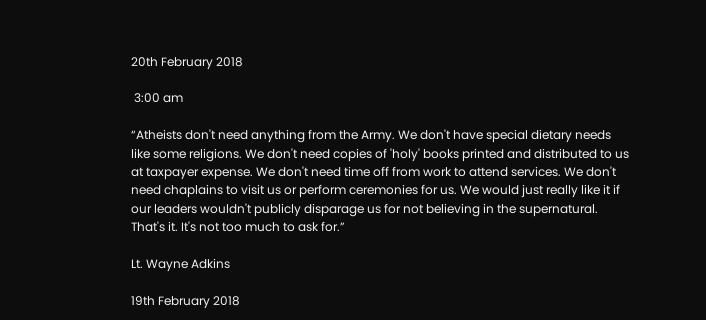20th February 2018

 3:00 am

“Atheists don't need anything from the Army. We don't have special dietary needs like some religions. We don't need copies of 'holy' books printed and distributed to us at taxpayer expense. We don't need time off from work to attend services. We don't need chaplains to visit us or perform ceremonies for us. We would just really like it if our leaders wouldn't publicly disparage us for not believing in the supernatural. That's it. It's not too much to ask for.”

Lt. Wayne Adkins

19th February 2018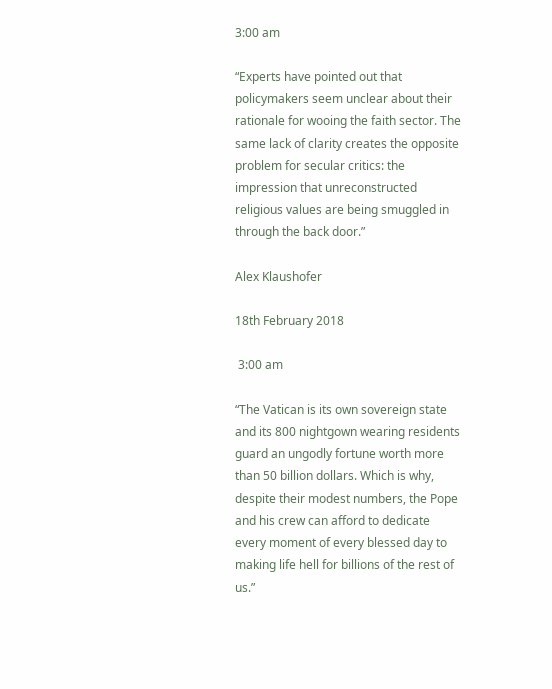3:00 am

“Experts have pointed out that policymakers seem unclear about their rationale for wooing the faith sector. The same lack of clarity creates the opposite problem for secular critics: the impression that unreconstructed religious values are being smuggled in through the back door.”

Alex Klaushofer

18th February 2018

 3:00 am

“The Vatican is its own sovereign state and its 800 nightgown wearing residents guard an ungodly fortune worth more than 50 billion dollars. Which is why, despite their modest numbers, the Pope and his crew can afford to dedicate every moment of every blessed day to making life hell for billions of the rest of us.”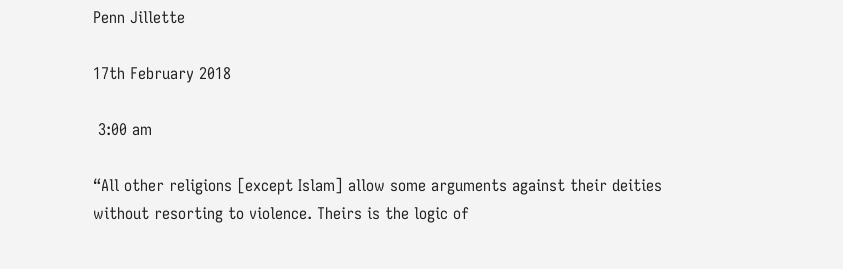Penn Jillette

17th February 2018

 3:00 am

“All other religions [except Islam] allow some arguments against their deities without resorting to violence. Theirs is the logic of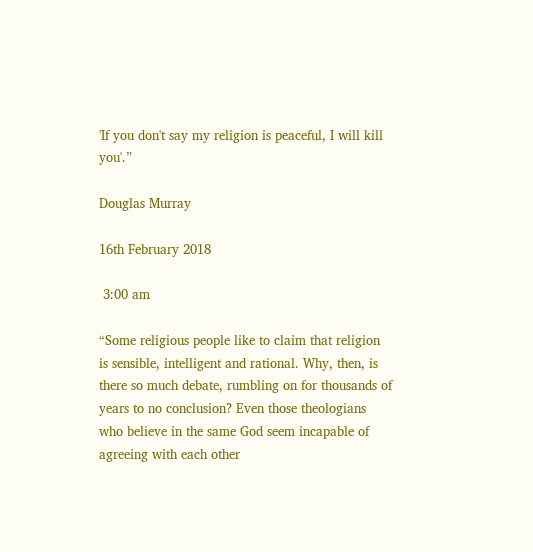'If you don't say my religion is peaceful, I will kill you'.”

Douglas Murray

16th February 2018

 3:00 am

“Some religious people like to claim that religion is sensible, intelligent and rational. Why, then, is there so much debate, rumbling on for thousands of years to no conclusion? Even those theologians who believe in the same God seem incapable of agreeing with each other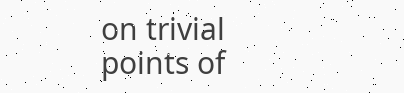on trivial points of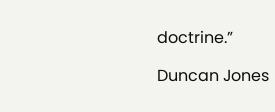doctrine.”

Duncan Jones